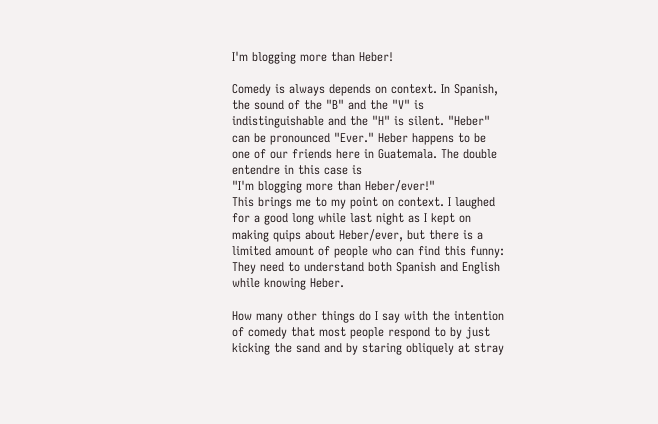I'm blogging more than Heber!

Comedy is always depends on context. In Spanish, the sound of the "B" and the "V" is indistinguishable and the "H" is silent. "Heber" can be pronounced "Ever." Heber happens to be one of our friends here in Guatemala. The double entendre in this case is
"I'm blogging more than Heber/ever!"
This brings me to my point on context. I laughed for a good long while last night as I kept on making quips about Heber/ever, but there is a limited amount of people who can find this funny: They need to understand both Spanish and English while knowing Heber.

How many other things do I say with the intention of comedy that most people respond to by just kicking the sand and by staring obliquely at stray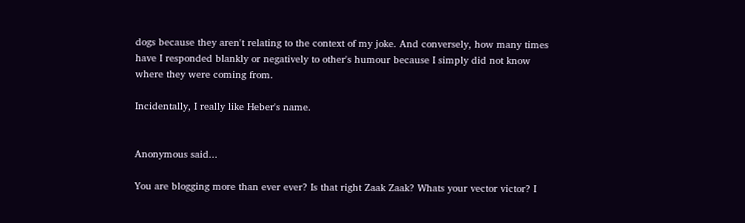dogs because they aren't relating to the context of my joke. And conversely, how many times have I responded blankly or negatively to other's humour because I simply did not know where they were coming from.

Incidentally, I really like Heber's name.


Anonymous said...

You are blogging more than ever ever? Is that right Zaak Zaak? Whats your vector victor? I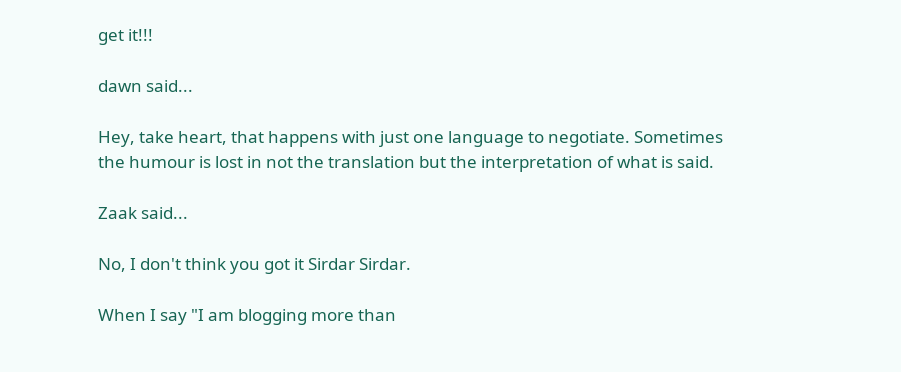get it!!!

dawn said...

Hey, take heart, that happens with just one language to negotiate. Sometimes the humour is lost in not the translation but the interpretation of what is said.

Zaak said...

No, I don't think you got it Sirdar Sirdar.

When I say "I am blogging more than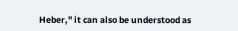Heber," it can also be understood as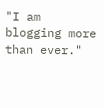"I am blogging more than ever."